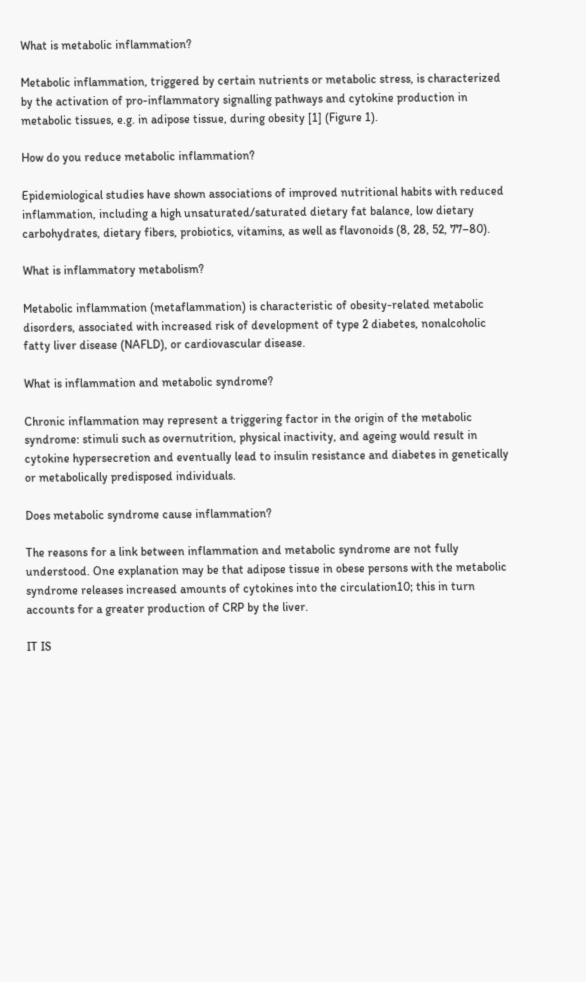What is metabolic inflammation?

Metabolic inflammation, triggered by certain nutrients or metabolic stress, is characterized by the activation of pro-inflammatory signalling pathways and cytokine production in metabolic tissues, e.g. in adipose tissue, during obesity [1] (Figure 1).

How do you reduce metabolic inflammation?

Epidemiological studies have shown associations of improved nutritional habits with reduced inflammation, including a high unsaturated/saturated dietary fat balance, low dietary carbohydrates, dietary fibers, probiotics, vitamins, as well as flavonoids (8, 28, 52, 77–80).

What is inflammatory metabolism?

Metabolic inflammation (metaflammation) is characteristic of obesity-related metabolic disorders, associated with increased risk of development of type 2 diabetes, nonalcoholic fatty liver disease (NAFLD), or cardiovascular disease.

What is inflammation and metabolic syndrome?

Chronic inflammation may represent a triggering factor in the origin of the metabolic syndrome: stimuli such as overnutrition, physical inactivity, and ageing would result in cytokine hypersecretion and eventually lead to insulin resistance and diabetes in genetically or metabolically predisposed individuals.

Does metabolic syndrome cause inflammation?

The reasons for a link between inflammation and metabolic syndrome are not fully understood. One explanation may be that adipose tissue in obese persons with the metabolic syndrome releases increased amounts of cytokines into the circulation10; this in turn accounts for a greater production of CRP by the liver.

IT IS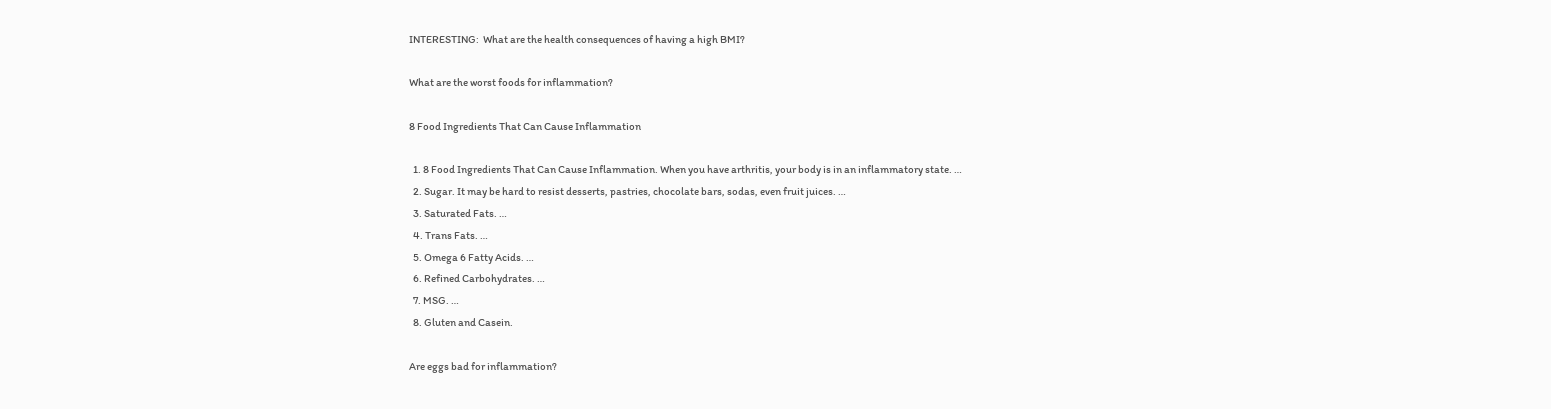INTERESTING:  What are the health consequences of having a high BMI?

What are the worst foods for inflammation?

8 Food Ingredients That Can Cause Inflammation

  1. 8 Food Ingredients That Can Cause Inflammation. When you have arthritis, your body is in an inflammatory state. …
  2. Sugar. It may be hard to resist desserts, pastries, chocolate bars, sodas, even fruit juices. …
  3. Saturated Fats. …
  4. Trans Fats. …
  5. Omega 6 Fatty Acids. …
  6. Refined Carbohydrates. …
  7. MSG. …
  8. Gluten and Casein.

Are eggs bad for inflammation?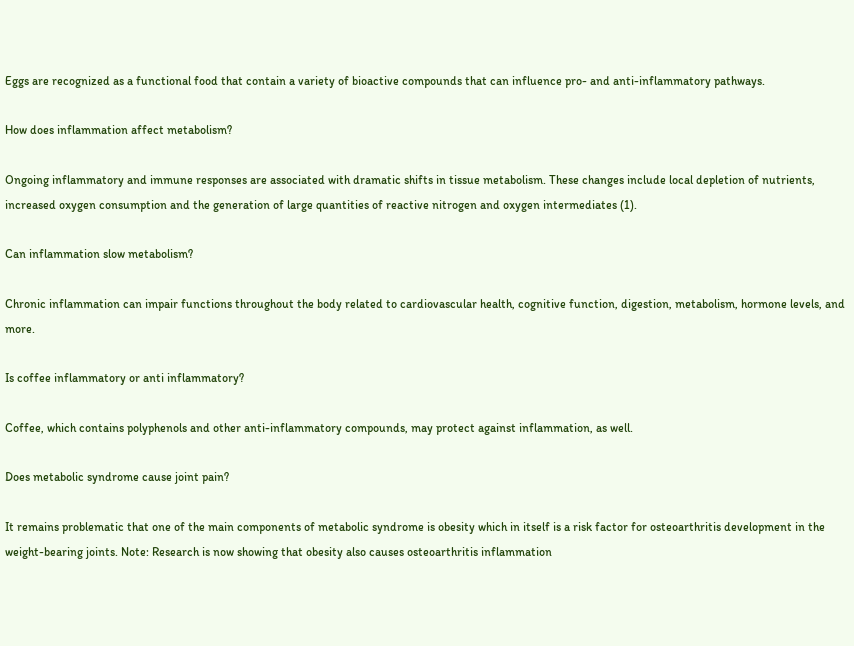Eggs are recognized as a functional food that contain a variety of bioactive compounds that can influence pro- and anti-inflammatory pathways.

How does inflammation affect metabolism?

Ongoing inflammatory and immune responses are associated with dramatic shifts in tissue metabolism. These changes include local depletion of nutrients, increased oxygen consumption and the generation of large quantities of reactive nitrogen and oxygen intermediates (1).

Can inflammation slow metabolism?

Chronic inflammation can impair functions throughout the body related to cardiovascular health, cognitive function, digestion, metabolism, hormone levels, and more.

Is coffee inflammatory or anti inflammatory?

Coffee, which contains polyphenols and other anti-inflammatory compounds, may protect against inflammation, as well.

Does metabolic syndrome cause joint pain?

It remains problematic that one of the main components of metabolic syndrome is obesity which in itself is a risk factor for osteoarthritis development in the weight-bearing joints. Note: Research is now showing that obesity also causes osteoarthritis inflammation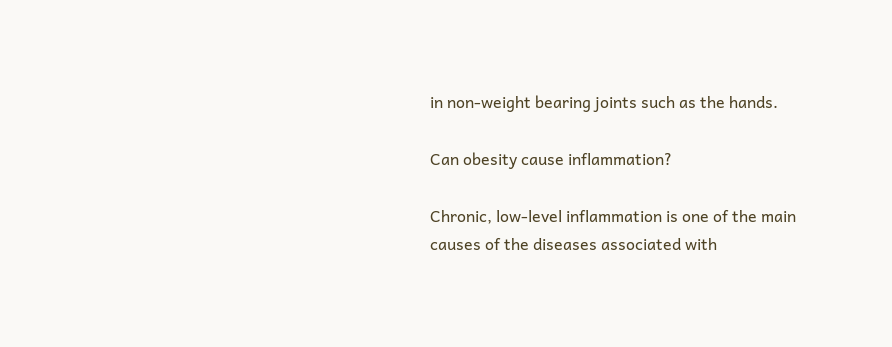in non-weight bearing joints such as the hands.

Can obesity cause inflammation?

Chronic, low-level inflammation is one of the main causes of the diseases associated with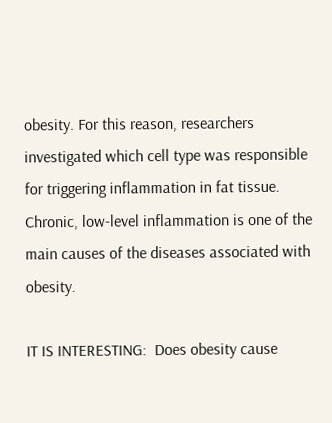obesity. For this reason, researchers investigated which cell type was responsible for triggering inflammation in fat tissue. Chronic, low-level inflammation is one of the main causes of the diseases associated with obesity.

IT IS INTERESTING:  Does obesity cause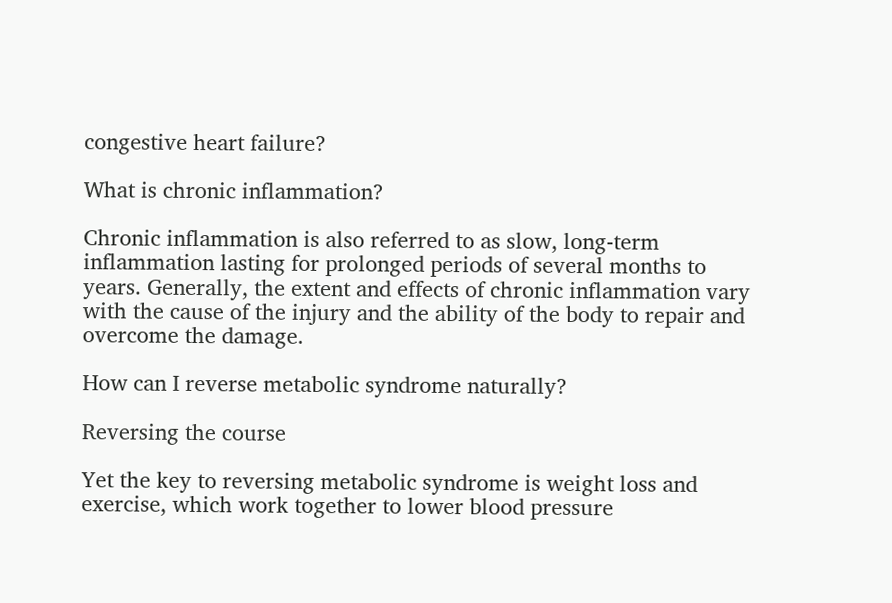congestive heart failure?

What is chronic inflammation?

Chronic inflammation is also referred to as slow, long-term inflammation lasting for prolonged periods of several months to years. Generally, the extent and effects of chronic inflammation vary with the cause of the injury and the ability of the body to repair and overcome the damage.

How can I reverse metabolic syndrome naturally?

Reversing the course

Yet the key to reversing metabolic syndrome is weight loss and exercise, which work together to lower blood pressure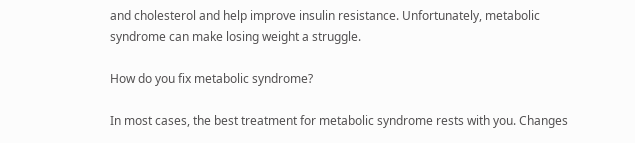and cholesterol and help improve insulin resistance. Unfortunately, metabolic syndrome can make losing weight a struggle.

How do you fix metabolic syndrome?

In most cases, the best treatment for metabolic syndrome rests with you. Changes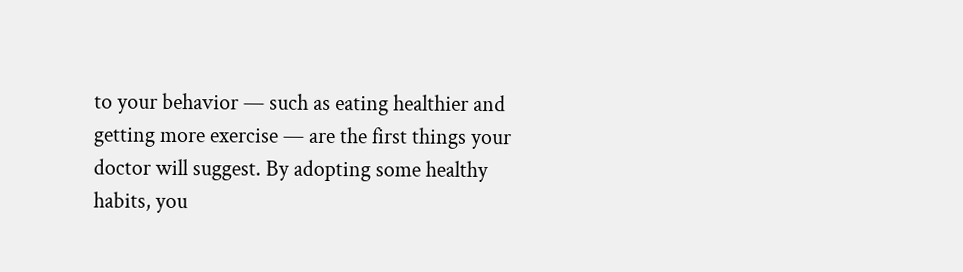to your behavior — such as eating healthier and getting more exercise — are the first things your doctor will suggest. By adopting some healthy habits, you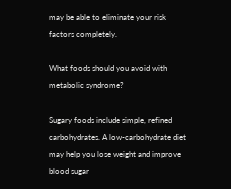may be able to eliminate your risk factors completely.

What foods should you avoid with metabolic syndrome?

Sugary foods include simple, refined carbohydrates. A low-carbohydrate diet may help you lose weight and improve blood sugar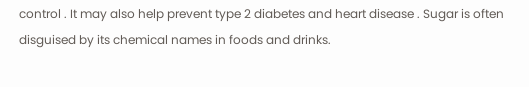control . It may also help prevent type 2 diabetes and heart disease . Sugar is often disguised by its chemical names in foods and drinks.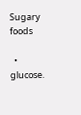Sugary foods

  • glucose.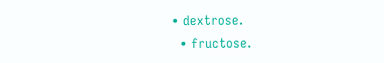• dextrose.
  • fructose.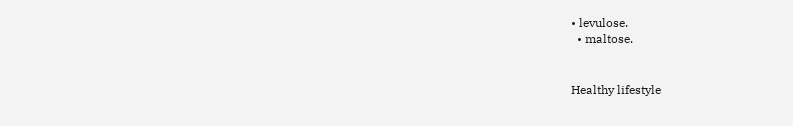• levulose.
  • maltose.


Healthy lifestyle